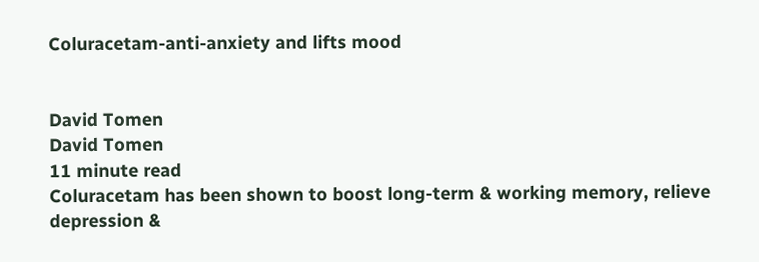Coluracetam-anti-anxiety and lifts mood


David Tomen
David Tomen
11 minute read
Coluracetam has been shown to boost long-term & working memory, relieve depression &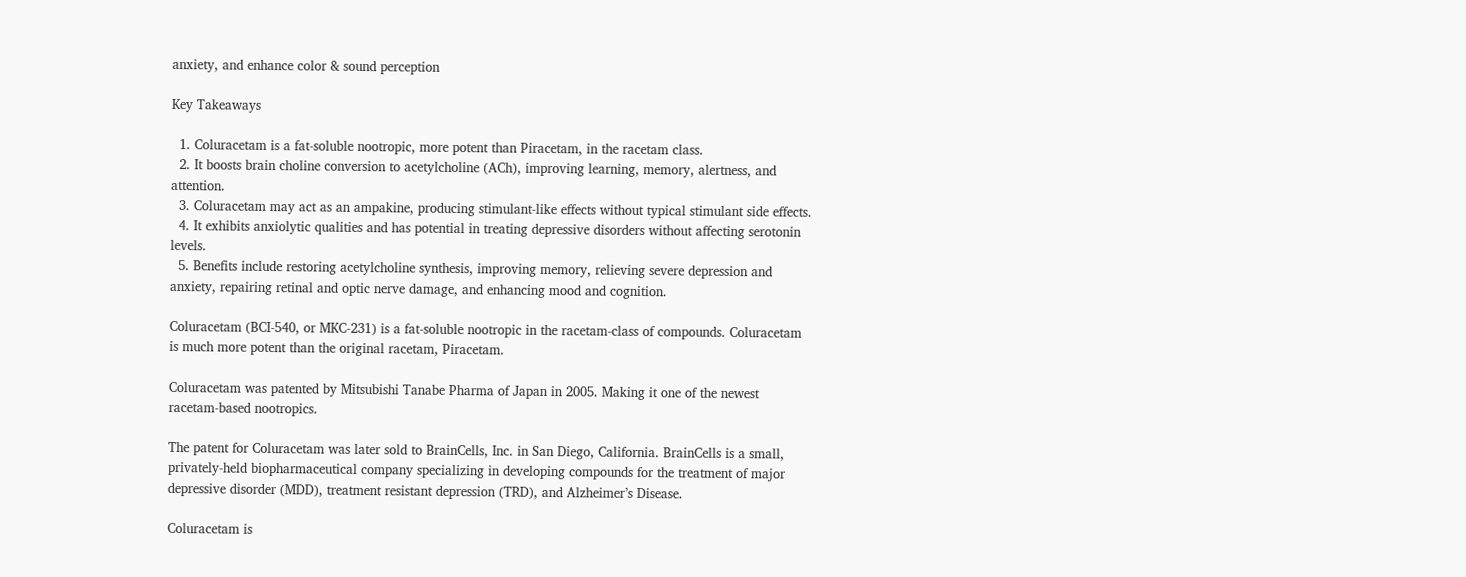anxiety, and enhance color & sound perception

Key Takeaways

  1. Coluracetam is a fat-soluble nootropic, more potent than Piracetam, in the racetam class.
  2. It boosts brain choline conversion to acetylcholine (ACh), improving learning, memory, alertness, and attention.
  3. Coluracetam may act as an ampakine, producing stimulant-like effects without typical stimulant side effects.
  4. It exhibits anxiolytic qualities and has potential in treating depressive disorders without affecting serotonin levels.
  5. Benefits include restoring acetylcholine synthesis, improving memory, relieving severe depression and anxiety, repairing retinal and optic nerve damage, and enhancing mood and cognition.

Coluracetam (BCI-540, or MKC-231) is a fat-soluble nootropic in the racetam-class of compounds. Coluracetam is much more potent than the original racetam, Piracetam.

Coluracetam was patented by Mitsubishi Tanabe Pharma of Japan in 2005. Making it one of the newest racetam-based nootropics.

The patent for Coluracetam was later sold to BrainCells, Inc. in San Diego, California. BrainCells is a small, privately-held biopharmaceutical company specializing in developing compounds for the treatment of major depressive disorder (MDD), treatment resistant depression (TRD), and Alzheimer’s Disease.

Coluracetam is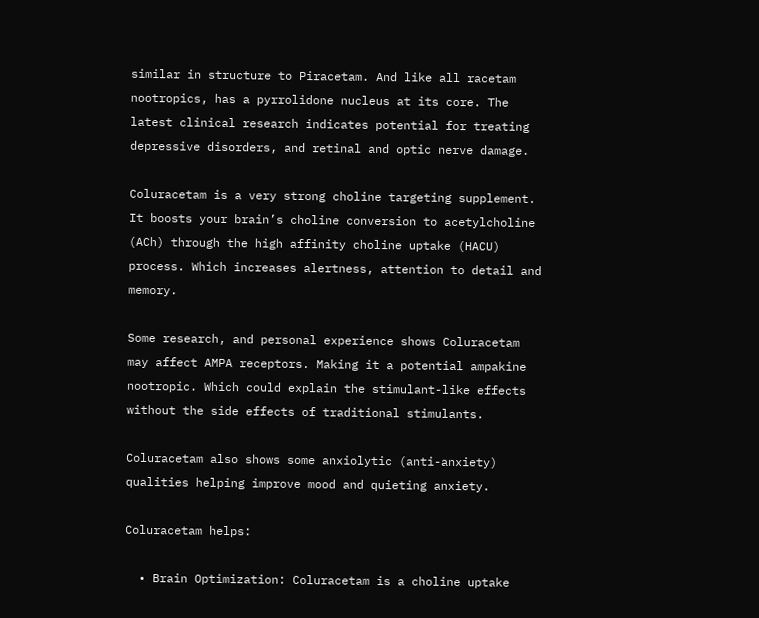similar in structure to Piracetam. And like all racetam nootropics, has a pyrrolidone nucleus at its core. The latest clinical research indicates potential for treating depressive disorders, and retinal and optic nerve damage.

Coluracetam is a very strong choline targeting supplement. It boosts your brain’s choline conversion to acetylcholine (ACh) through the high affinity choline uptake (HACU) process. Which increases alertness, attention to detail and memory.

Some research, and personal experience shows Coluracetam may affect AMPA receptors. Making it a potential ampakine nootropic. Which could explain the stimulant-like effects without the side effects of traditional stimulants.

Coluracetam also shows some anxiolytic (anti-anxiety) qualities helping improve mood and quieting anxiety.

Coluracetam helps:

  • Brain Optimization: Coluracetam is a choline uptake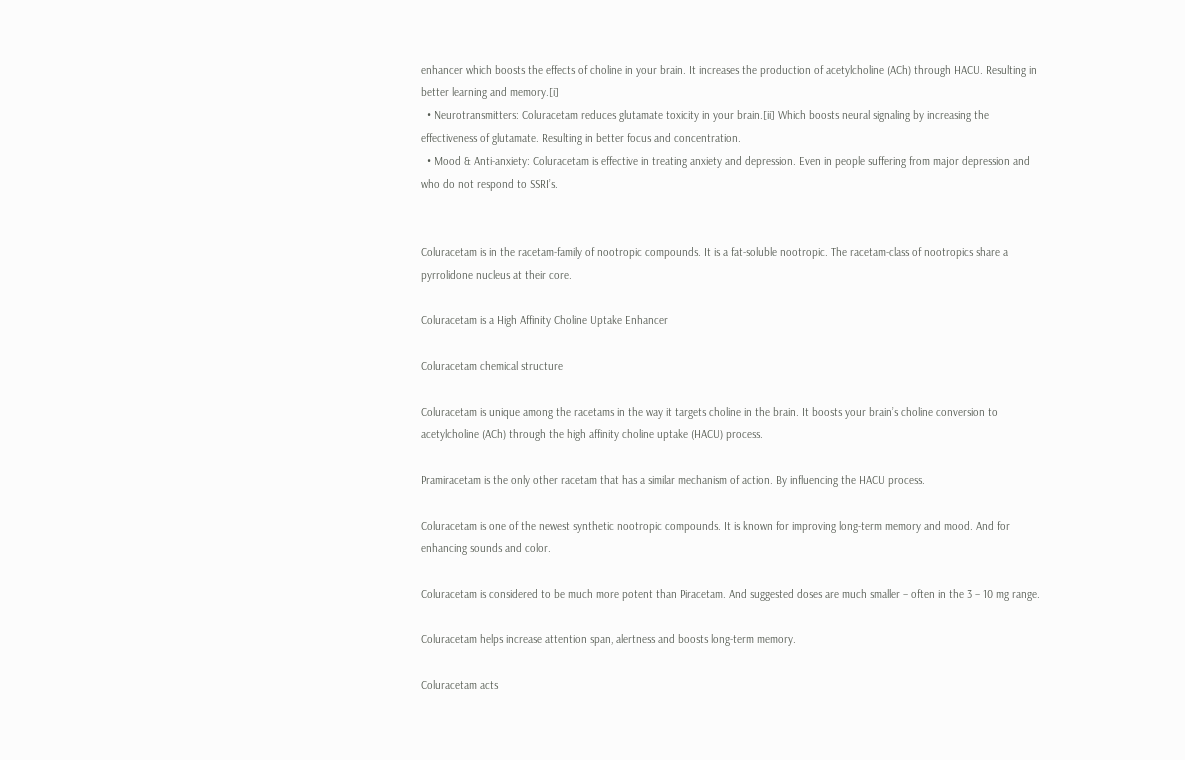enhancer which boosts the effects of choline in your brain. It increases the production of acetylcholine (ACh) through HACU. Resulting in better learning and memory.[i]
  • Neurotransmitters: Coluracetam reduces glutamate toxicity in your brain.[ii] Which boosts neural signaling by increasing the effectiveness of glutamate. Resulting in better focus and concentration.
  • Mood & Anti-anxiety: Coluracetam is effective in treating anxiety and depression. Even in people suffering from major depression and who do not respond to SSRI’s.


Coluracetam is in the racetam-family of nootropic compounds. It is a fat-soluble nootropic. The racetam-class of nootropics share a pyrrolidone nucleus at their core.

Coluracetam is a High Affinity Choline Uptake Enhancer

Coluracetam chemical structure

Coluracetam is unique among the racetams in the way it targets choline in the brain. It boosts your brain’s choline conversion to acetylcholine (ACh) through the high affinity choline uptake (HACU) process.

Pramiracetam is the only other racetam that has a similar mechanism of action. By influencing the HACU process.

Coluracetam is one of the newest synthetic nootropic compounds. It is known for improving long-term memory and mood. And for enhancing sounds and color.

Coluracetam is considered to be much more potent than Piracetam. And suggested doses are much smaller – often in the 3 – 10 mg range.

Coluracetam helps increase attention span, alertness and boosts long-term memory.

Coluracetam acts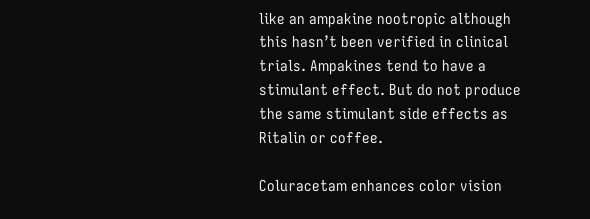like an ampakine nootropic although this hasn’t been verified in clinical trials. Ampakines tend to have a stimulant effect. But do not produce the same stimulant side effects as Ritalin or coffee.

Coluracetam enhances color vision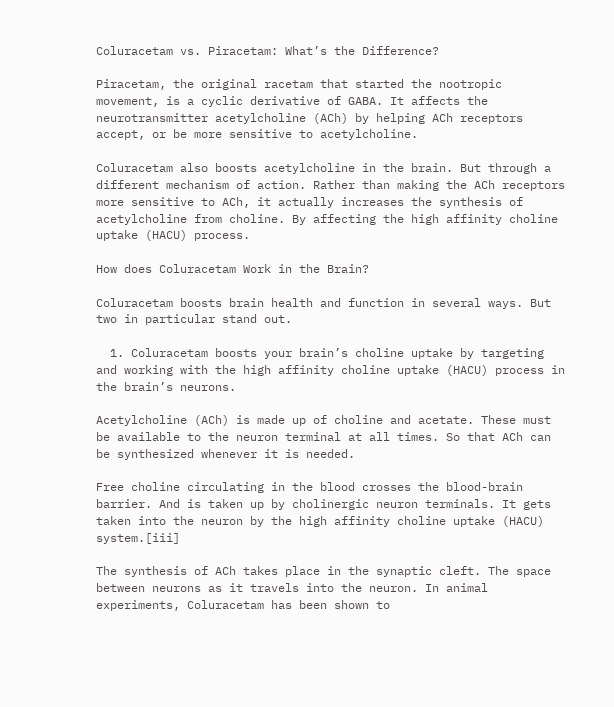Coluracetam vs. Piracetam: What’s the Difference?

Piracetam, the original racetam that started the nootropic movement, is a cyclic derivative of GABA. It affects the neurotransmitter acetylcholine (ACh) by helping ACh receptors accept, or be more sensitive to acetylcholine.

Coluracetam also boosts acetylcholine in the brain. But through a different mechanism of action. Rather than making the ACh receptors more sensitive to ACh, it actually increases the synthesis of acetylcholine from choline. By affecting the high affinity choline uptake (HACU) process.

How does Coluracetam Work in the Brain?

Coluracetam boosts brain health and function in several ways. But two in particular stand out.

  1. Coluracetam boosts your brain’s choline uptake by targeting and working with the high affinity choline uptake (HACU) process in the brain’s neurons.

Acetylcholine (ACh) is made up of choline and acetate. These must be available to the neuron terminal at all times. So that ACh can be synthesized whenever it is needed.

Free choline circulating in the blood crosses the blood-brain barrier. And is taken up by cholinergic neuron terminals. It gets taken into the neuron by the high affinity choline uptake (HACU) system.[iii]

The synthesis of ACh takes place in the synaptic cleft. The space between neurons as it travels into the neuron. In animal experiments, Coluracetam has been shown to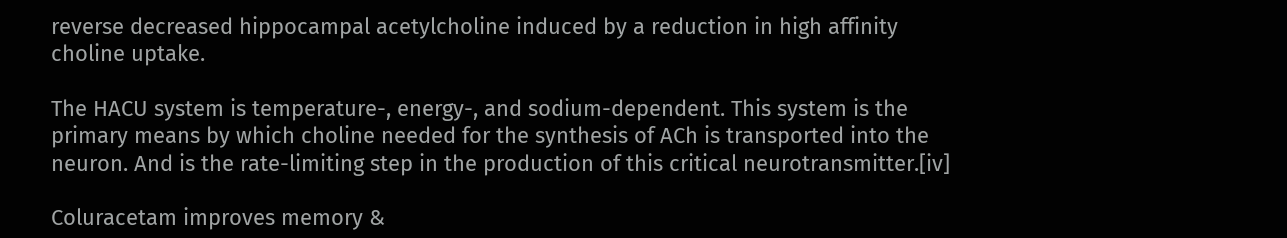reverse decreased hippocampal acetylcholine induced by a reduction in high affinity choline uptake.

The HACU system is temperature-, energy-, and sodium-dependent. This system is the primary means by which choline needed for the synthesis of ACh is transported into the neuron. And is the rate-limiting step in the production of this critical neurotransmitter.[iv]

Coluracetam improves memory &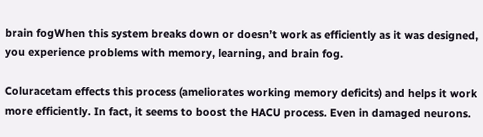brain fogWhen this system breaks down or doesn’t work as efficiently as it was designed, you experience problems with memory, learning, and brain fog.

Coluracetam effects this process (ameliorates working memory deficits) and helps it work more efficiently. In fact, it seems to boost the HACU process. Even in damaged neurons.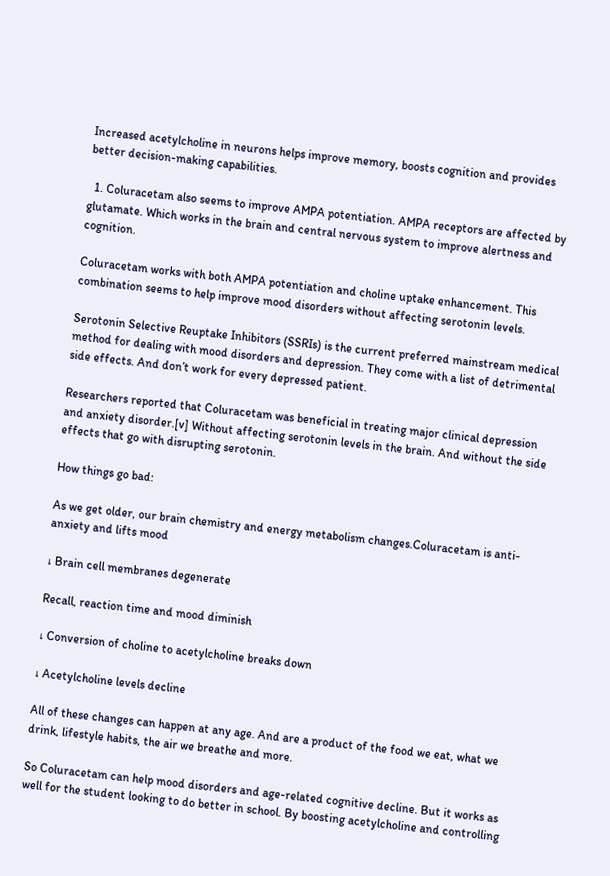Increased acetylcholine in neurons helps improve memory, boosts cognition and provides better decision-making capabilities.

  1. Coluracetam also seems to improve AMPA potentiation. AMPA receptors are affected by glutamate. Which works in the brain and central nervous system to improve alertness and cognition.

Coluracetam works with both AMPA potentiation and choline uptake enhancement. This combination seems to help improve mood disorders without affecting serotonin levels.

Serotonin Selective Reuptake Inhibitors (SSRIs) is the current preferred mainstream medical method for dealing with mood disorders and depression. They come with a list of detrimental side effects. And don’t work for every depressed patient.

Researchers reported that Coluracetam was beneficial in treating major clinical depression and anxiety disorder.[v] Without affecting serotonin levels in the brain. And without the side effects that go with disrupting serotonin.

How things go bad:

As we get older, our brain chemistry and energy metabolism changes.Coluracetam is anti-anxiety and lifts mood

↓ Brain cell membranes degenerate

Recall, reaction time and mood diminish

↓ Conversion of choline to acetylcholine breaks down

↓ Acetylcholine levels decline

All of these changes can happen at any age. And are a product of the food we eat, what we drink, lifestyle habits, the air we breathe and more.

So Coluracetam can help mood disorders and age-related cognitive decline. But it works as well for the student looking to do better in school. By boosting acetylcholine and controlling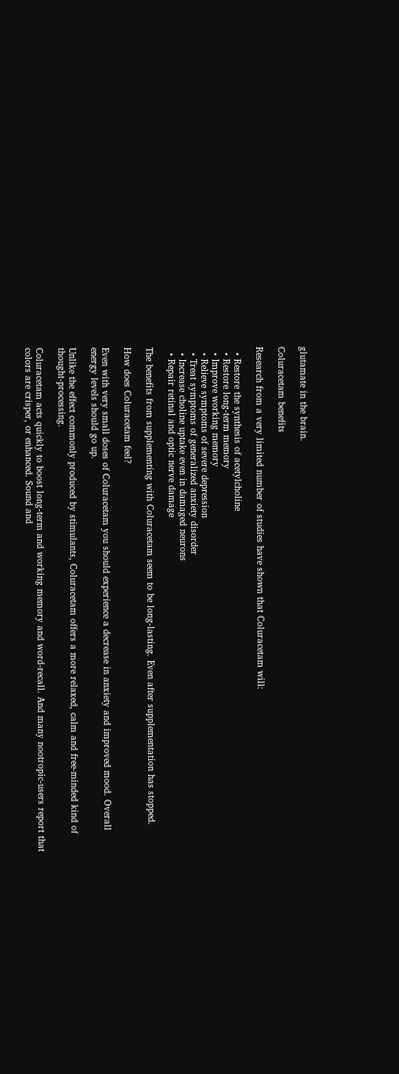glutamate in the brain.

Coluracetam benefits

Research from a very limited number of studies have shown that Coluracetam will:

  • Restore the synthesis of acetylcholine
  • Restore long-term memory
  • Improve working memory
  • Relieve symptoms of severe depression
  • Treat symptoms of generalized anxiety disorder
  • Increase choline uptake even in damaged neurons
  • Repair retinal and optic nerve damage

The benefits from supplementing with Coluracetam seem to be long-lasting. Even after supplementation has stopped.

How does Coluracetam feel?

Even with very small doses of Coluracetam you should experience a decrease in anxiety and improved mood. Overall energy levels should go up.

Unlike the effect commonly produced by stimulants, Coluracetam offers a more relaxed, calm and free-minded kind of thought-processing.

Coluracetam acts quickly to boost long-term and working memory and word-recall. And many nootropic-users report that colors are crisper, or enhanced. Sound and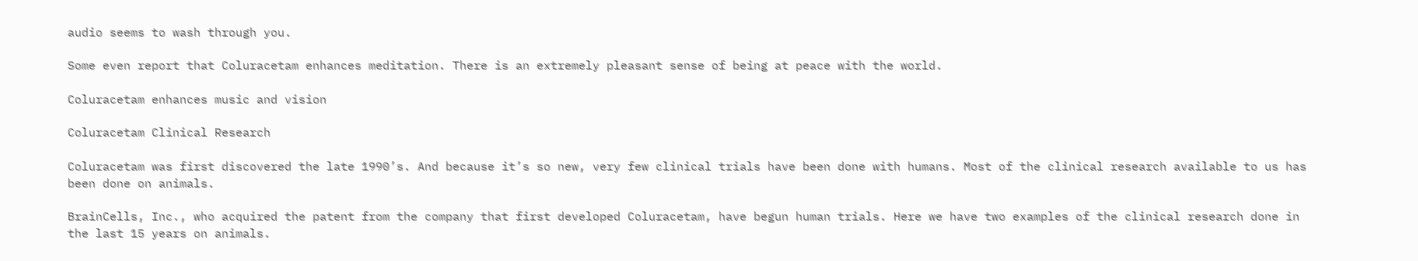audio seems to wash through you.

Some even report that Coluracetam enhances meditation. There is an extremely pleasant sense of being at peace with the world.

Coluracetam enhances music and vision

Coluracetam Clinical Research

Coluracetam was first discovered the late 1990’s. And because it’s so new, very few clinical trials have been done with humans. Most of the clinical research available to us has been done on animals.

BrainCells, Inc., who acquired the patent from the company that first developed Coluracetam, have begun human trials. Here we have two examples of the clinical research done in the last 15 years on animals.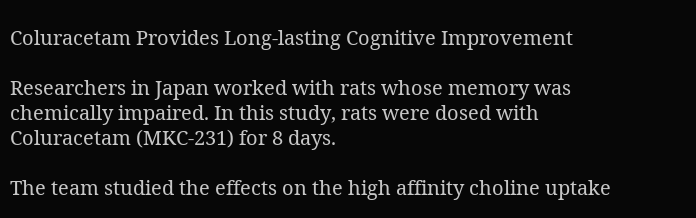Coluracetam Provides Long-lasting Cognitive Improvement

Researchers in Japan worked with rats whose memory was chemically impaired. In this study, rats were dosed with Coluracetam (MKC-231) for 8 days.

The team studied the effects on the high affinity choline uptake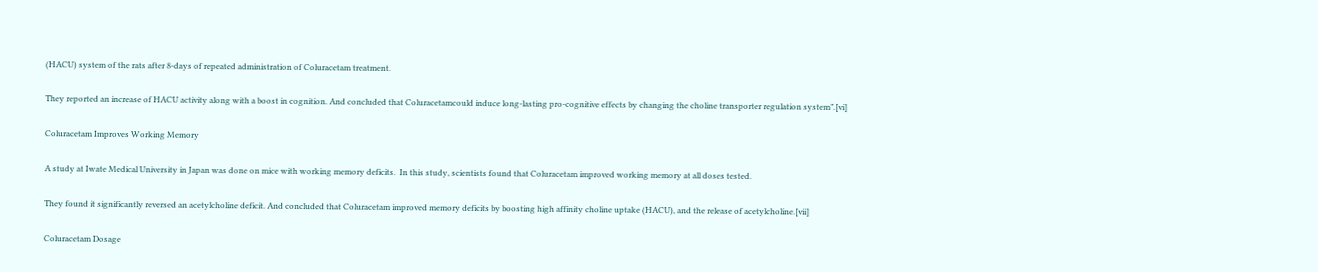(HACU) system of the rats after 8-days of repeated administration of Coluracetam treatment.

They reported an increase of HACU activity along with a boost in cognition. And concluded that Coluracetamcould induce long-lasting pro-cognitive effects by changing the choline transporter regulation system”.[vi]

Coluracetam Improves Working Memory

A study at Iwate Medical University in Japan was done on mice with working memory deficits.  In this study, scientists found that Coluracetam improved working memory at all doses tested.

They found it significantly reversed an acetylcholine deficit. And concluded that Coluracetam improved memory deficits by boosting high affinity choline uptake (HACU), and the release of acetylcholine.[vii]

Coluracetam Dosage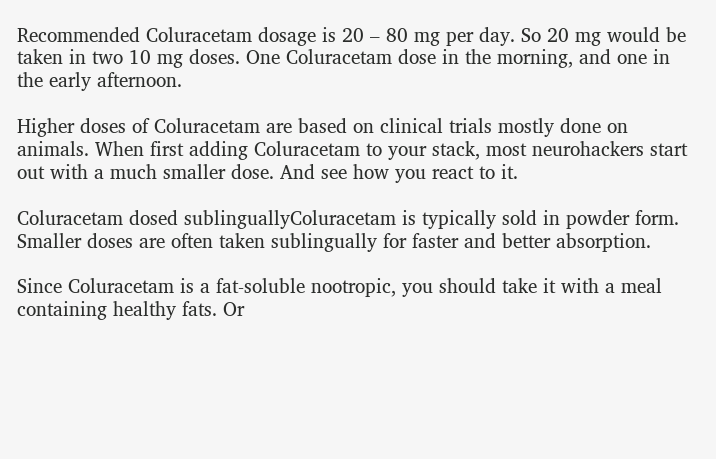Recommended Coluracetam dosage is 20 – 80 mg per day. So 20 mg would be taken in two 10 mg doses. One Coluracetam dose in the morning, and one in the early afternoon.

Higher doses of Coluracetam are based on clinical trials mostly done on animals. When first adding Coluracetam to your stack, most neurohackers start out with a much smaller dose. And see how you react to it.

Coluracetam dosed sublinguallyColuracetam is typically sold in powder form. Smaller doses are often taken sublingually for faster and better absorption.

Since Coluracetam is a fat-soluble nootropic, you should take it with a meal containing healthy fats. Or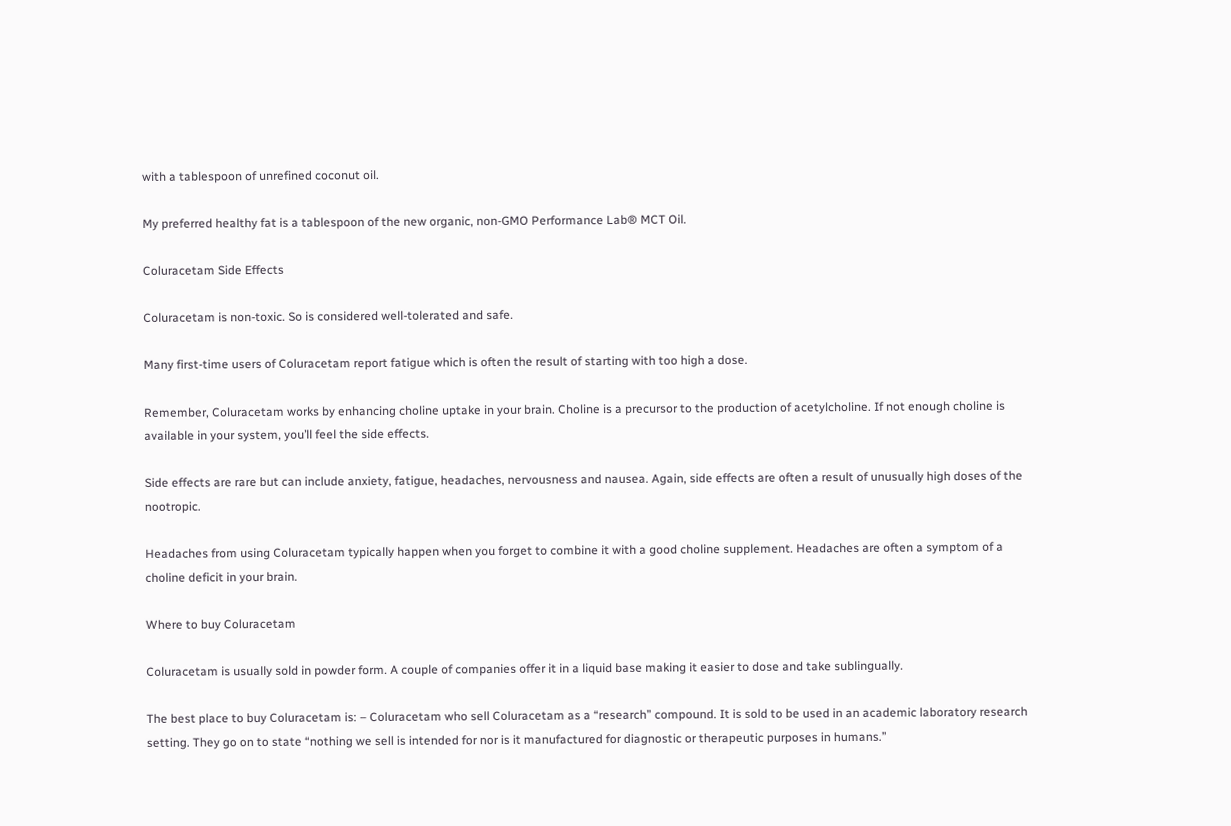with a tablespoon of unrefined coconut oil.

My preferred healthy fat is a tablespoon of the new organic, non-GMO Performance Lab® MCT Oil.

Coluracetam Side Effects

Coluracetam is non-toxic. So is considered well-tolerated and safe.

Many first-time users of Coluracetam report fatigue which is often the result of starting with too high a dose.

Remember, Coluracetam works by enhancing choline uptake in your brain. Choline is a precursor to the production of acetylcholine. If not enough choline is available in your system, you’ll feel the side effects.

Side effects are rare but can include anxiety, fatigue, headaches, nervousness and nausea. Again, side effects are often a result of unusually high doses of the nootropic.

Headaches from using Coluracetam typically happen when you forget to combine it with a good choline supplement. Headaches are often a symptom of a choline deficit in your brain.

Where to buy Coluracetam

Coluracetam is usually sold in powder form. A couple of companies offer it in a liquid base making it easier to dose and take sublingually.

The best place to buy Coluracetam is: – Coluracetam who sell Coluracetam as a “research” compound. It is sold to be used in an academic laboratory research setting. They go on to state “nothing we sell is intended for nor is it manufactured for diagnostic or therapeutic purposes in humans.”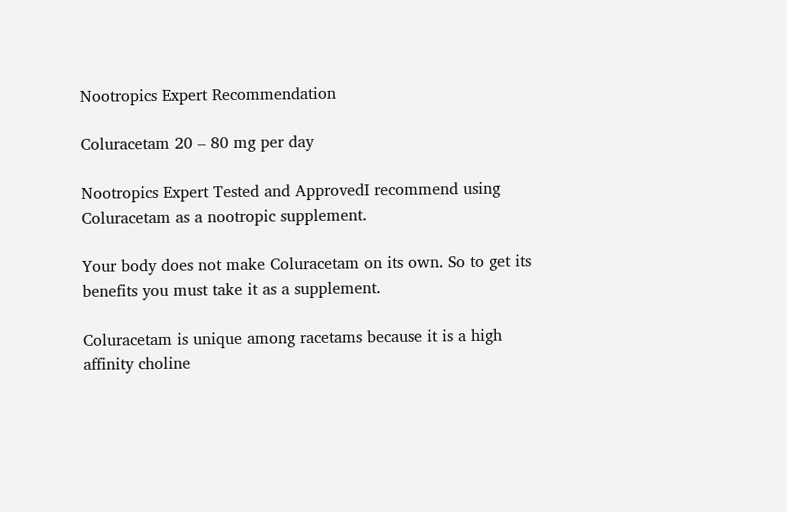Nootropics Expert Recommendation

Coluracetam 20 – 80 mg per day

Nootropics Expert Tested and ApprovedI recommend using Coluracetam as a nootropic supplement.

Your body does not make Coluracetam on its own. So to get its benefits you must take it as a supplement.

Coluracetam is unique among racetams because it is a high affinity choline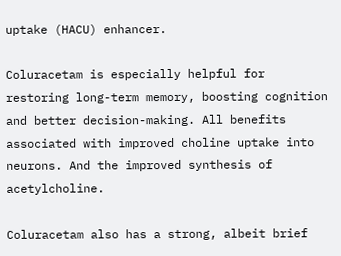uptake (HACU) enhancer.

Coluracetam is especially helpful for restoring long-term memory, boosting cognition and better decision-making. All benefits associated with improved choline uptake into neurons. And the improved synthesis of acetylcholine.

Coluracetam also has a strong, albeit brief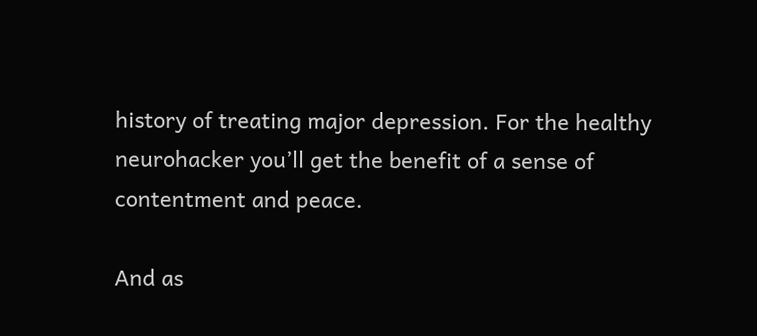history of treating major depression. For the healthy neurohacker you’ll get the benefit of a sense of contentment and peace.

And as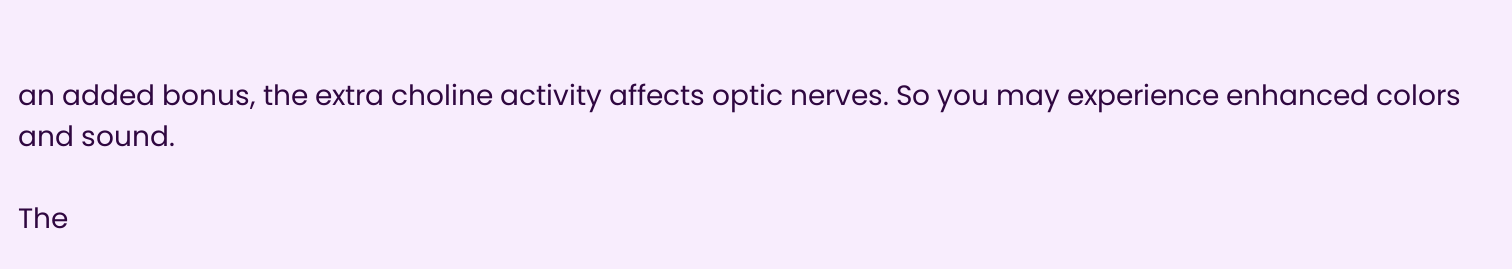an added bonus, the extra choline activity affects optic nerves. So you may experience enhanced colors and sound.

The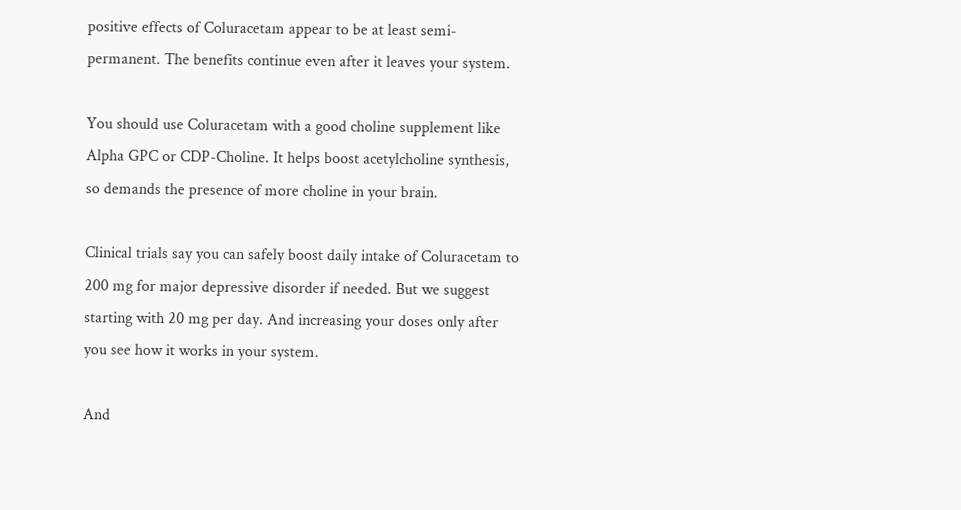positive effects of Coluracetam appear to be at least semi-permanent. The benefits continue even after it leaves your system.

You should use Coluracetam with a good choline supplement like Alpha GPC or CDP-Choline. It helps boost acetylcholine synthesis, so demands the presence of more choline in your brain.

Clinical trials say you can safely boost daily intake of Coluracetam to 200 mg for major depressive disorder if needed. But we suggest starting with 20 mg per day. And increasing your doses only after you see how it works in your system.

And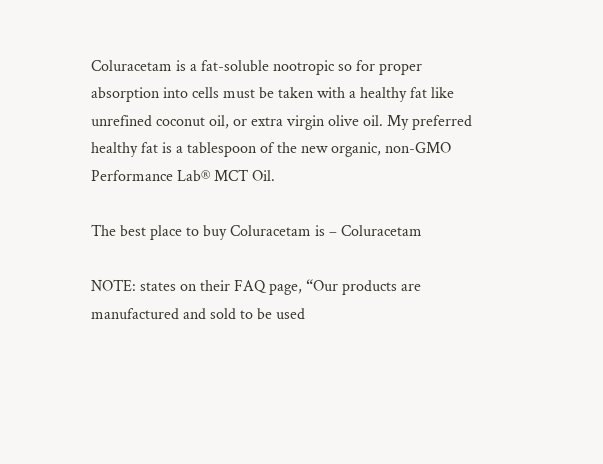Coluracetam is a fat-soluble nootropic so for proper absorption into cells must be taken with a healthy fat like unrefined coconut oil, or extra virgin olive oil. My preferred healthy fat is a tablespoon of the new organic, non-GMO Performance Lab® MCT Oil.

The best place to buy Coluracetam is – Coluracetam

NOTE: states on their FAQ page, “Our products are manufactured and sold to be used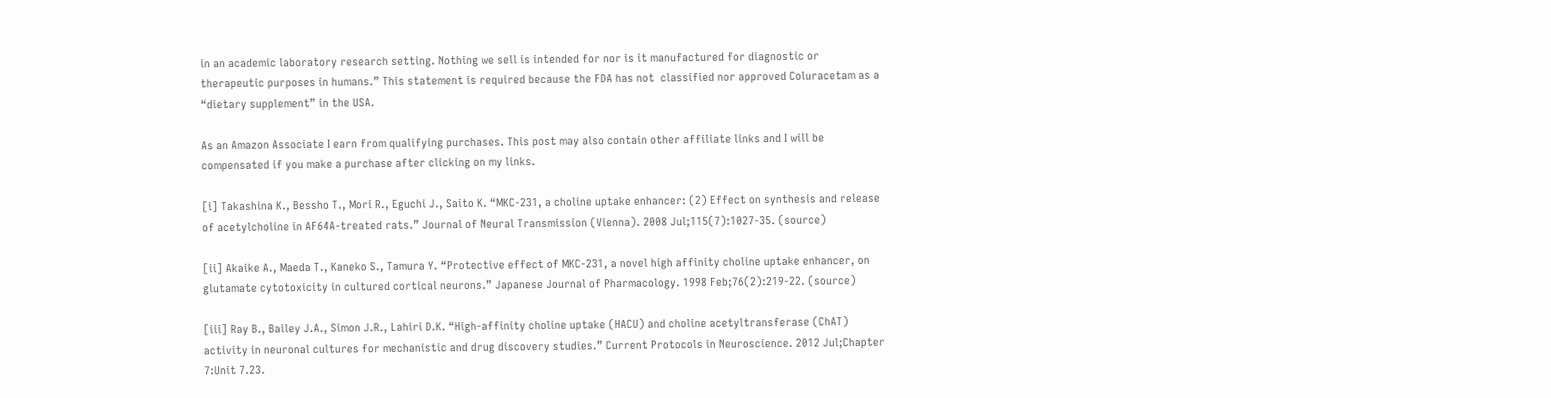in an academic laboratory research setting. Nothing we sell is intended for nor is it manufactured for diagnostic or therapeutic purposes in humans.” This statement is required because the FDA has not  classified nor approved Coluracetam as a “dietary supplement” in the USA.

As an Amazon Associate I earn from qualifying purchases. This post may also contain other affiliate links and I will be compensated if you make a purchase after clicking on my links.

[i] Takashina K., Bessho T., Mori R., Eguchi J., Saito K. “MKC-231, a choline uptake enhancer: (2) Effect on synthesis and release of acetylcholine in AF64A-treated rats.” Journal of Neural Transmission (Vienna). 2008 Jul;115(7):1027-35. (source)

[ii] Akaike A., Maeda T., Kaneko S., Tamura Y. “Protective effect of MKC-231, a novel high affinity choline uptake enhancer, on glutamate cytotoxicity in cultured cortical neurons.” Japanese Journal of Pharmacology. 1998 Feb;76(2):219-22. (source)

[iii] Ray B., Bailey J.A., Simon J.R., Lahiri D.K. “High-affinity choline uptake (HACU) and choline acetyltransferase (ChAT) activity in neuronal cultures for mechanistic and drug discovery studies.” Current Protocols in Neuroscience. 2012 Jul;Chapter 7:Unit 7.23.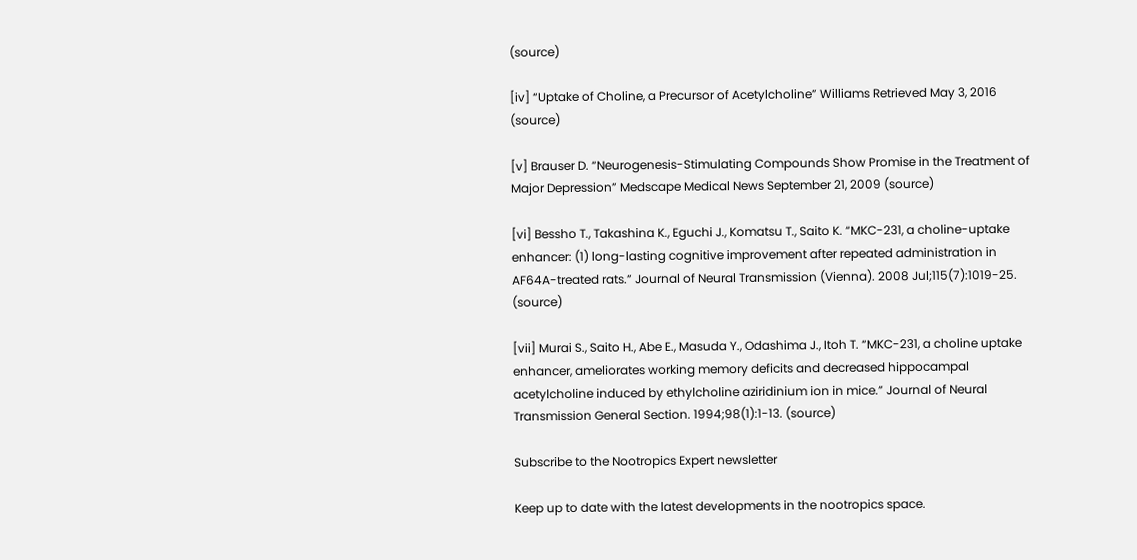(source)

[iv] “Uptake of Choline, a Precursor of Acetylcholine” Williams Retrieved May 3, 2016 (source)

[v] Brauser D. “Neurogenesis-Stimulating Compounds Show Promise in the Treatment of Major Depression” Medscape Medical News September 21, 2009 (source)

[vi] Bessho T., Takashina K., Eguchi J., Komatsu T., Saito K. “MKC-231, a choline-uptake enhancer: (1) long-lasting cognitive improvement after repeated administration in AF64A-treated rats.” Journal of Neural Transmission (Vienna). 2008 Jul;115(7):1019-25. (source)

[vii] Murai S., Saito H., Abe E., Masuda Y., Odashima J., Itoh T. “MKC-231, a choline uptake enhancer, ameliorates working memory deficits and decreased hippocampal acetylcholine induced by ethylcholine aziridinium ion in mice.” Journal of Neural Transmission General Section. 1994;98(1):1-13. (source)

Subscribe to the Nootropics Expert newsletter

Keep up to date with the latest developments in the nootropics space.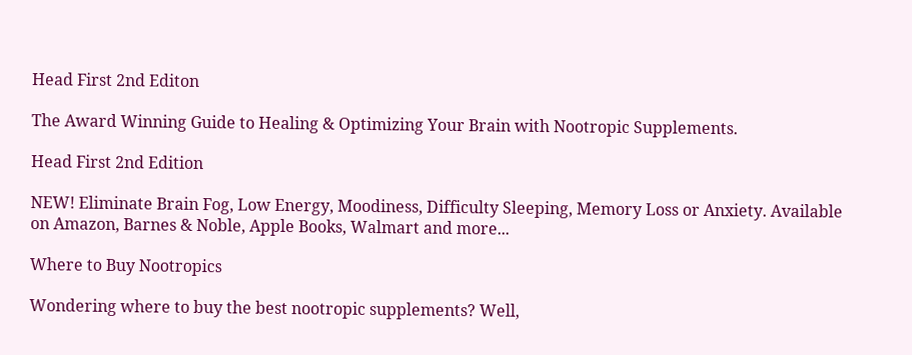Head First 2nd Editon

The Award Winning Guide to Healing & Optimizing Your Brain with Nootropic Supplements.

Head First 2nd Edition

NEW! Eliminate Brain Fog, Low Energy, Moodiness, Difficulty Sleeping, Memory Loss or Anxiety. Available on Amazon, Barnes & Noble, Apple Books, Walmart and more...

Where to Buy Nootropics

Wondering where to buy the best nootropic supplements? Well,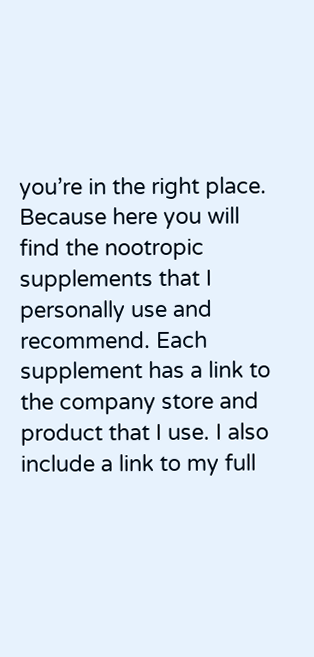you’re in the right place. Because here you will find the nootropic supplements that I personally use and recommend. Each supplement has a link to the company store and product that I use. I also include a link to my full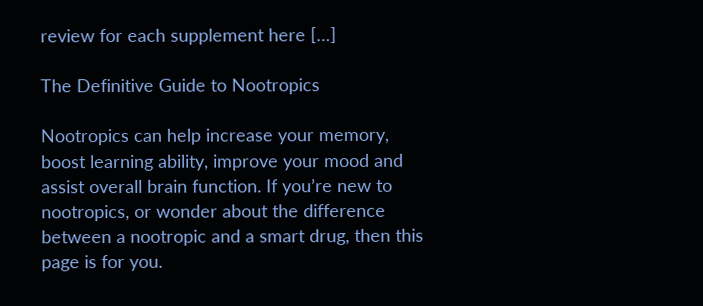review for each supplement here […]

The Definitive Guide to Nootropics

Nootropics can help increase your memory, boost learning ability, improve your mood and assist overall brain function. If you’re new to nootropics, or wonder about the difference between a nootropic and a smart drug, then this page is for you.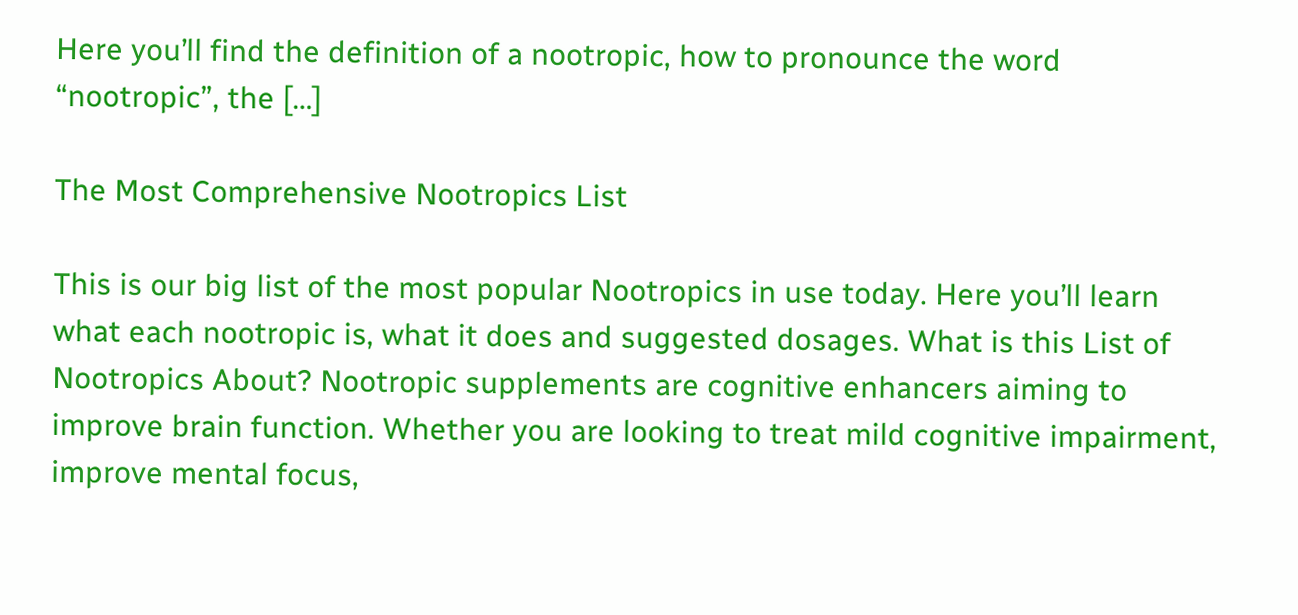Here you’ll find the definition of a nootropic, how to pronounce the word “nootropic”, the […]

The Most Comprehensive Nootropics List

This is our big list of the most popular Nootropics in use today. Here you’ll learn what each nootropic is, what it does and suggested dosages. What is this List of Nootropics About? Nootropic supplements are cognitive enhancers aiming to improve brain function. Whether you are looking to treat mild cognitive impairment, improve mental focus,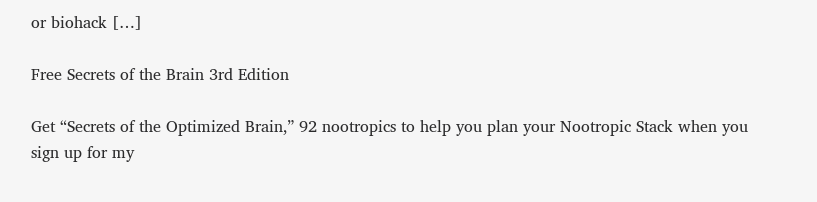or biohack […]

Free Secrets of the Brain 3rd Edition

Get “Secrets of the Optimized Brain,” 92 nootropics to help you plan your Nootropic Stack when you sign up for my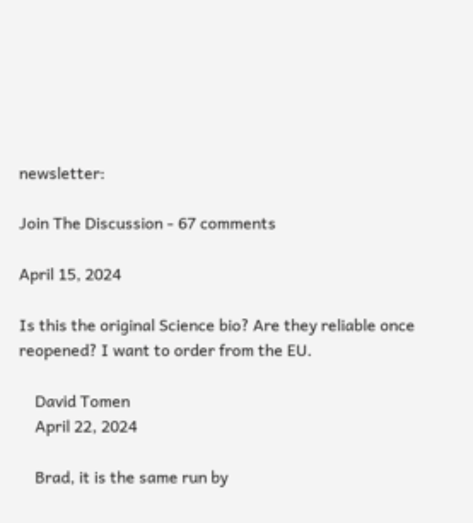newsletter:

Join The Discussion - 67 comments

April 15, 2024

Is this the original Science bio? Are they reliable once reopened? I want to order from the EU.

    David Tomen
    April 22, 2024

    Brad, it is the same run by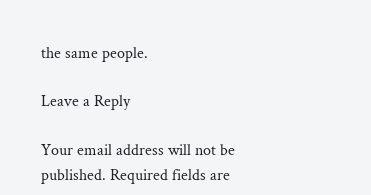the same people.

Leave a Reply

Your email address will not be published. Required fields are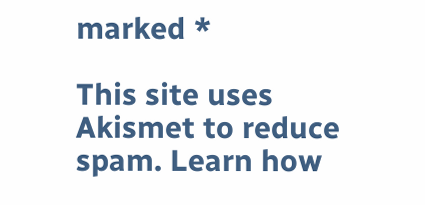marked *

This site uses Akismet to reduce spam. Learn how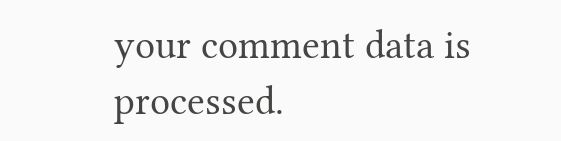your comment data is processed.